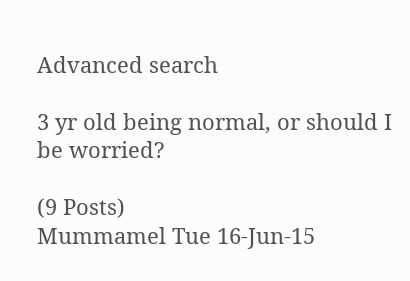Advanced search

3 yr old being normal, or should I be worried?

(9 Posts)
Mummamel Tue 16-Jun-15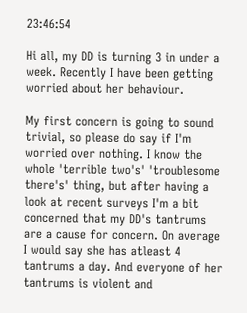23:46:54

Hi all, my DD is turning 3 in under a week. Recently I have been getting worried about her behaviour.

My first concern is going to sound trivial, so please do say if I'm worried over nothing. I know the whole 'terrible two's' 'troublesome there's' thing, but after having a look at recent surveys I'm a bit concerned that my DD's tantrums are a cause for concern. On average I would say she has atleast 4 tantrums a day. And everyone of her tantrums is violent and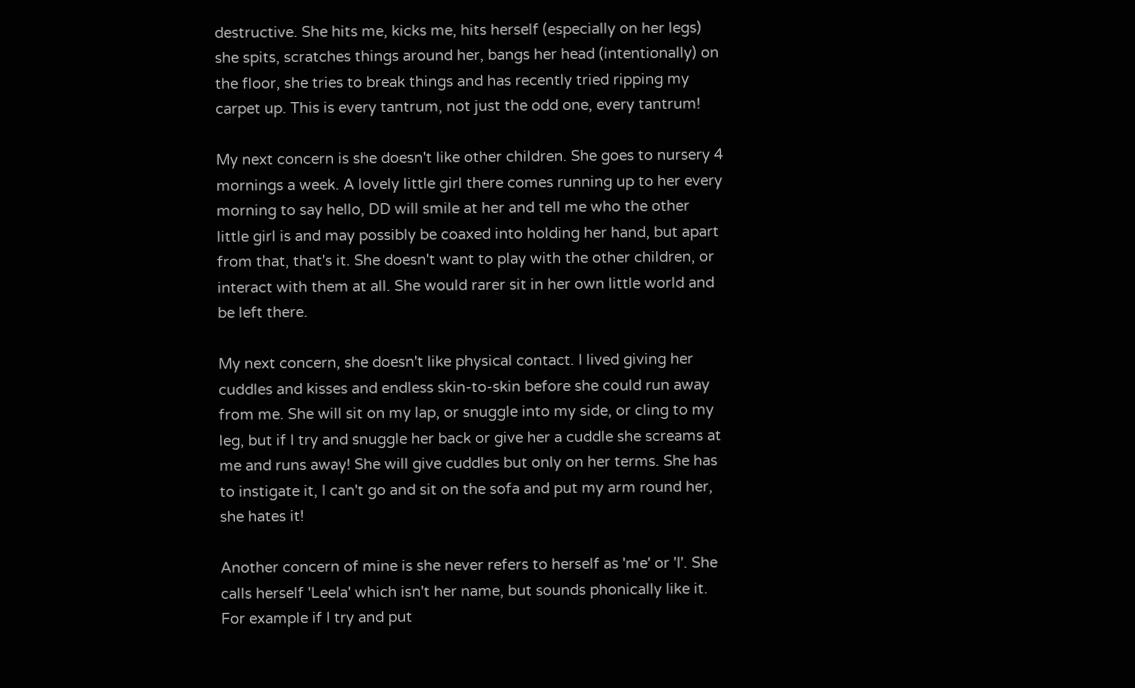destructive. She hits me, kicks me, hits herself (especially on her legs) she spits, scratches things around her, bangs her head (intentionally) on the floor, she tries to break things and has recently tried ripping my carpet up. This is every tantrum, not just the odd one, every tantrum!

My next concern is she doesn't like other children. She goes to nursery 4 mornings a week. A lovely little girl there comes running up to her every morning to say hello, DD will smile at her and tell me who the other little girl is and may possibly be coaxed into holding her hand, but apart from that, that's it. She doesn't want to play with the other children, or interact with them at all. She would rarer sit in her own little world and be left there.

My next concern, she doesn't like physical contact. I lived giving her cuddles and kisses and endless skin-to-skin before she could run away from me. She will sit on my lap, or snuggle into my side, or cling to my leg, but if I try and snuggle her back or give her a cuddle she screams at me and runs away! She will give cuddles but only on her terms. She has to instigate it, I can't go and sit on the sofa and put my arm round her, she hates it!

Another concern of mine is she never refers to herself as 'me' or 'I'. She calls herself 'Leela' which isn't her name, but sounds phonically like it. For example if I try and put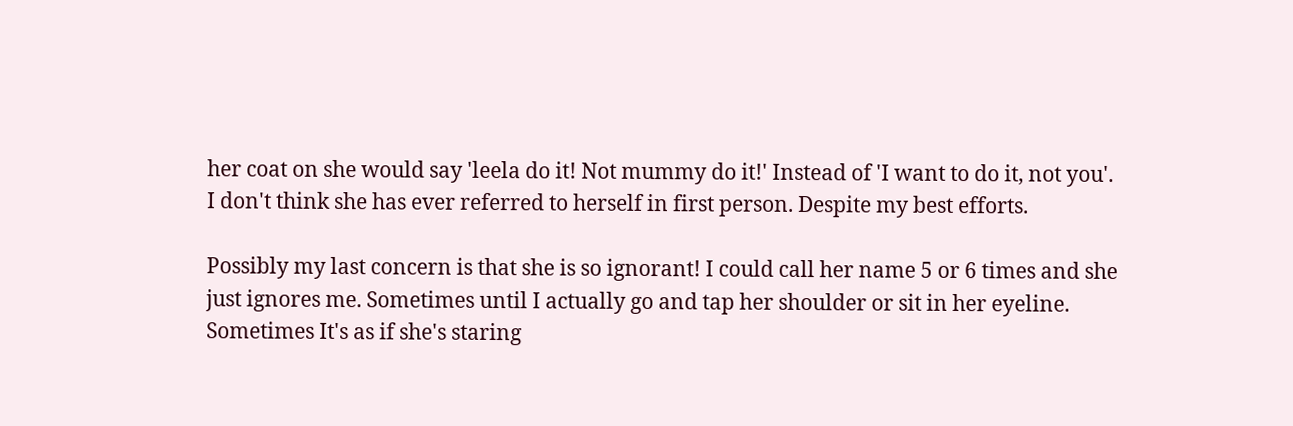her coat on she would say 'leela do it! Not mummy do it!' Instead of 'I want to do it, not you'. I don't think she has ever referred to herself in first person. Despite my best efforts.

Possibly my last concern is that she is so ignorant! I could call her name 5 or 6 times and she just ignores me. Sometimes until I actually go and tap her shoulder or sit in her eyeline. Sometimes It's as if she's staring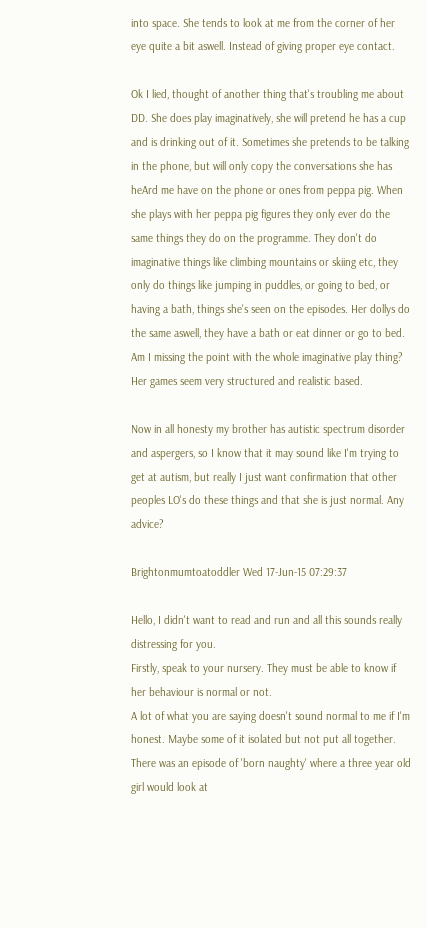into space. She tends to look at me from the corner of her eye quite a bit aswell. Instead of giving proper eye contact.

Ok I lied, thought of another thing that's troubling me about DD. She does play imaginatively, she will pretend he has a cup and is drinking out of it. Sometimes she pretends to be talking in the phone, but will only copy the conversations she has heArd me have on the phone or ones from peppa pig. When she plays with her peppa pig figures they only ever do the same things they do on the programme. They don't do imaginative things like climbing mountains or skiing etc, they only do things like jumping in puddles, or going to bed, or having a bath, things she's seen on the episodes. Her dollys do the same aswell, they have a bath or eat dinner or go to bed. Am I missing the point with the whole imaginative play thing? Her games seem very structured and realistic based.

Now in all honesty my brother has autistic spectrum disorder and aspergers, so I know that it may sound like I'm trying to get at autism, but really I just want confirmation that other peoples LO's do these things and that she is just normal. Any advice?

Brightonmumtoatoddler Wed 17-Jun-15 07:29:37

Hello, I didn't want to read and run and all this sounds really distressing for you.
Firstly, speak to your nursery. They must be able to know if her behaviour is normal or not.
A lot of what you are saying doesn't sound normal to me if I'm honest. Maybe some of it isolated but not put all together. There was an episode of 'born naughty' where a three year old girl would look at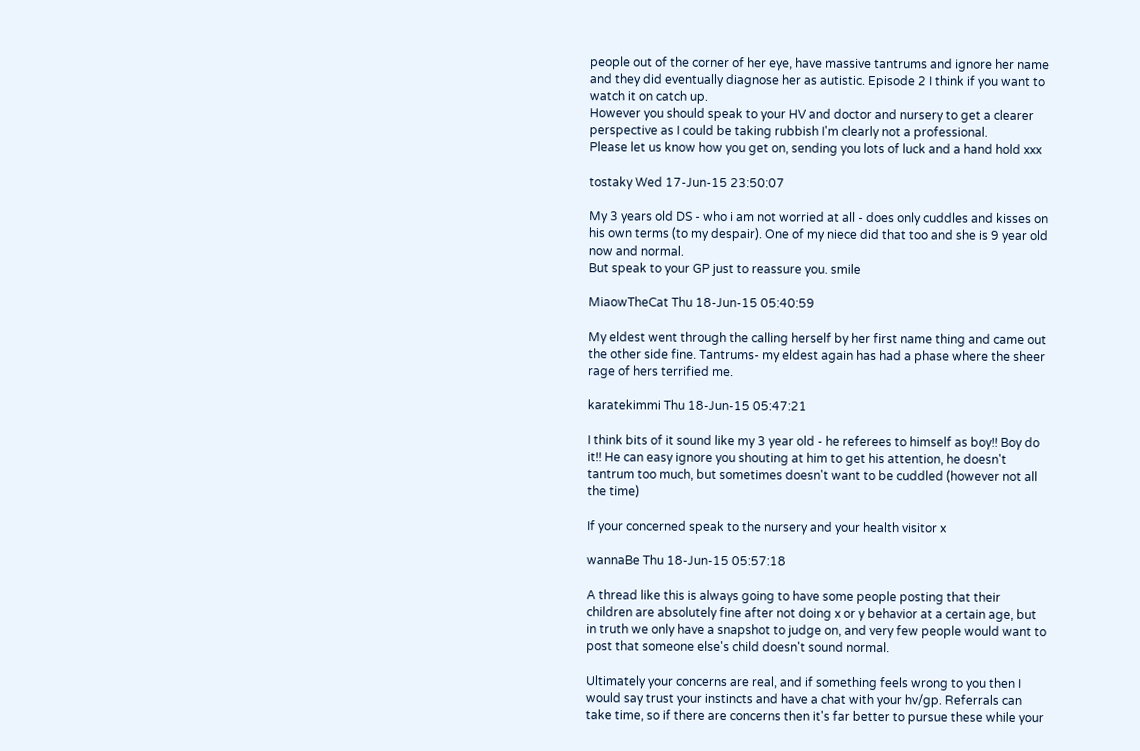people out of the corner of her eye, have massive tantrums and ignore her name and they did eventually diagnose her as autistic. Episode 2 I think if you want to watch it on catch up.
However you should speak to your HV and doctor and nursery to get a clearer perspective as I could be taking rubbish I'm clearly not a professional.
Please let us know how you get on, sending you lots of luck and a hand hold xxx

tostaky Wed 17-Jun-15 23:50:07

My 3 years old DS - who i am not worried at all - does only cuddles and kisses on his own terms (to my despair). One of my niece did that too and she is 9 year old now and normal.
But speak to your GP just to reassure you. smile

MiaowTheCat Thu 18-Jun-15 05:40:59

My eldest went through the calling herself by her first name thing and came out the other side fine. Tantrums- my eldest again has had a phase where the sheer rage of hers terrified me.

karatekimmi Thu 18-Jun-15 05:47:21

I think bits of it sound like my 3 year old - he referees to himself as boy!! Boy do it!! He can easy ignore you shouting at him to get his attention, he doesn't tantrum too much, but sometimes doesn't want to be cuddled (however not all the time)

If your concerned speak to the nursery and your health visitor x

wannaBe Thu 18-Jun-15 05:57:18

A thread like this is always going to have some people posting that their children are absolutely fine after not doing x or y behavior at a certain age, but in truth we only have a snapshot to judge on, and very few people would want to post that someone else's child doesn't sound normal.

Ultimately your concerns are real, and if something feels wrong to you then I would say trust your instincts and have a chat with your hv/gp. Referrals can take time, so if there are concerns then it's far better to pursue these while your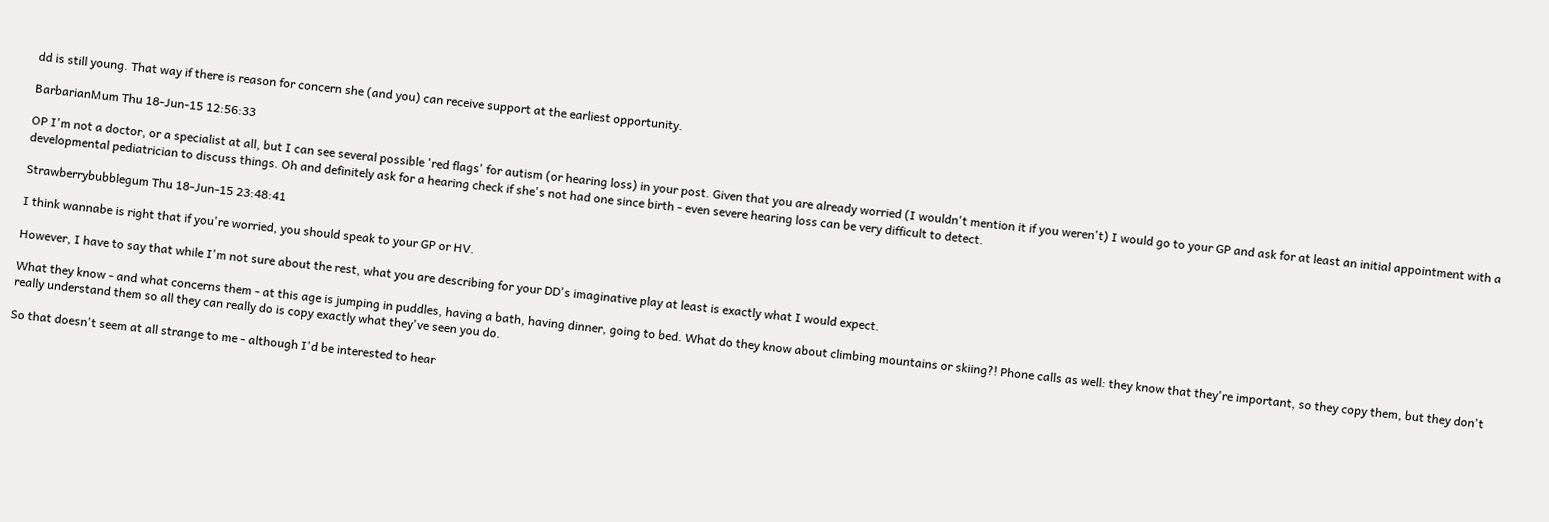dd is still young. That way if there is reason for concern she (and you) can receive support at the earliest opportunity.

BarbarianMum Thu 18-Jun-15 12:56:33

OP I'm not a doctor, or a specialist at all, but I can see several possible 'red flags' for autism (or hearing loss) in your post. Given that you are already worried (I wouldn't mention it if you weren't) I would go to your GP and ask for at least an initial appointment with a developmental pediatrician to discuss things. Oh and definitely ask for a hearing check if she's not had one since birth - even severe hearing loss can be very difficult to detect.

Strawberrybubblegum Thu 18-Jun-15 23:48:41

I think wannabe is right that if you're worried, you should speak to your GP or HV.

However, I have to say that while I'm not sure about the rest, what you are describing for your DD's imaginative play at least is exactly what I would expect.

What they know - and what concerns them - at this age is jumping in puddles, having a bath, having dinner, going to bed. What do they know about climbing mountains or skiing?! Phone calls as well: they know that they're important, so they copy them, but they don't really understand them so all they can really do is copy exactly what they've seen you do.

So that doesn't seem at all strange to me - although I'd be interested to hear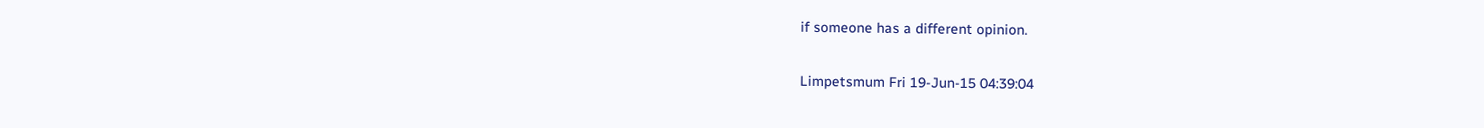if someone has a different opinion.

Limpetsmum Fri 19-Jun-15 04:39:04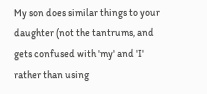My son does similar things to your daughter (not the tantrums, and gets confused with 'my' and 'I' rather than using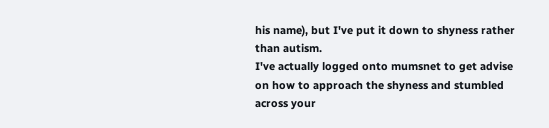his name), but I've put it down to shyness rather than autism.
I've actually logged onto mumsnet to get advise on how to approach the shyness and stumbled across your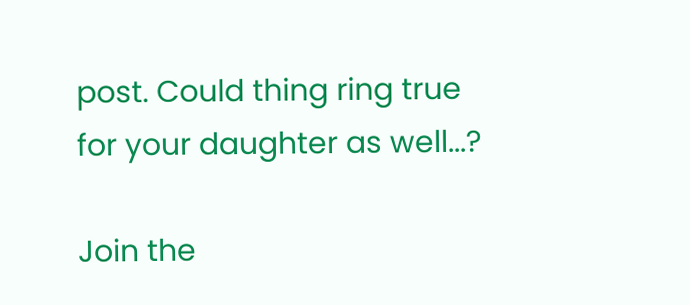post. Could thing ring true for your daughter as well...?

Join the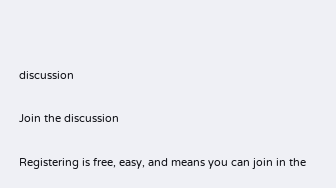discussion

Join the discussion

Registering is free, easy, and means you can join in the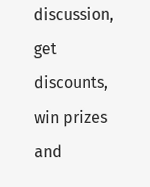discussion, get discounts, win prizes and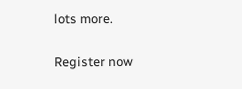lots more.

Register now